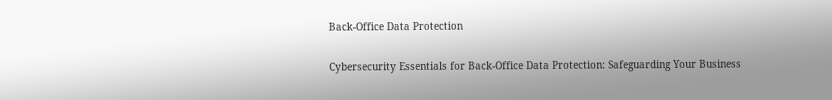Back-Office Data Protection

Cybersecurity Essentials for Back-Office Data Protection: Safeguarding Your Business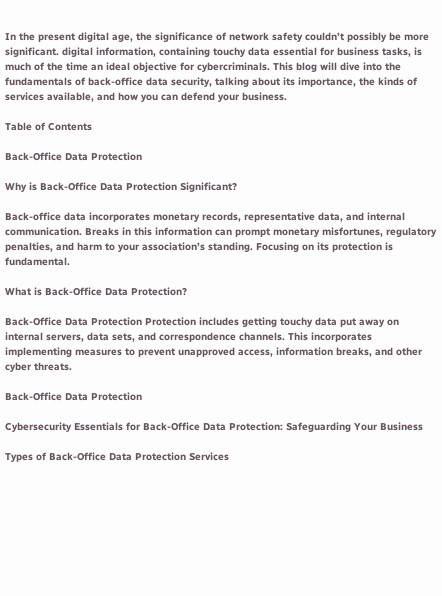In the present digital age, the significance of network safety couldn’t possibly be more significant. digital information, containing touchy data essential for business tasks, is much of the time an ideal objective for cybercriminals. This blog will dive into the fundamentals of back-office data security, talking about its importance, the kinds of services available, and how you can defend your business.

Table of Contents

Back-Office Data Protection

Why is Back-Office Data Protection Significant?

Back-office data incorporates monetary records, representative data, and internal communication. Breaks in this information can prompt monetary misfortunes, regulatory penalties, and harm to your association’s standing. Focusing on its protection is fundamental.

What is Back-Office Data Protection?

Back-Office Data Protection Protection includes getting touchy data put away on internal servers, data sets, and correspondence channels. This incorporates implementing measures to prevent unapproved access, information breaks, and other cyber threats.

Back-Office Data Protection

Cybersecurity Essentials for Back-Office Data Protection: Safeguarding Your Business

Types of Back-Office Data Protection Services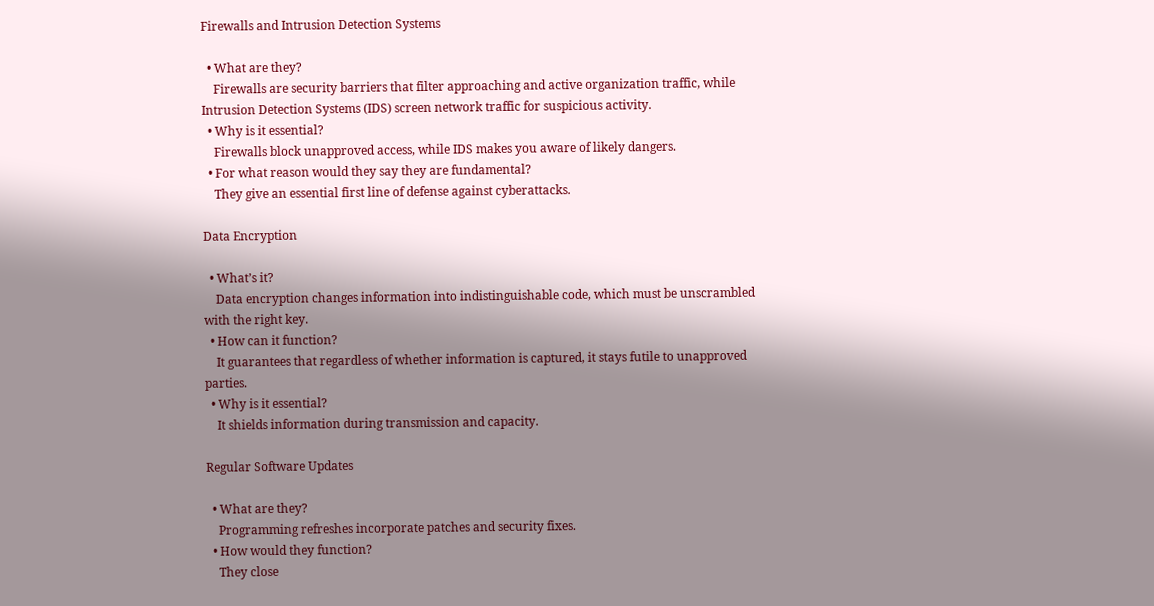Firewalls and Intrusion Detection Systems

  • What are they?
    Firewalls are security barriers that filter approaching and active organization traffic, while Intrusion Detection Systems (IDS) screen network traffic for suspicious activity.
  • Why is it essential?
    Firewalls block unapproved access, while IDS makes you aware of likely dangers.
  • For what reason would they say they are fundamental?
    They give an essential first line of defense against cyberattacks.

Data Encryption

  • What’s it?
    Data encryption changes information into indistinguishable code, which must be unscrambled with the right key.
  • How can it function?
    It guarantees that regardless of whether information is captured, it stays futile to unapproved parties.
  • Why is it essential?
    It shields information during transmission and capacity.

Regular Software Updates

  • What are they?
    Programming refreshes incorporate patches and security fixes.
  • How would they function?
    They close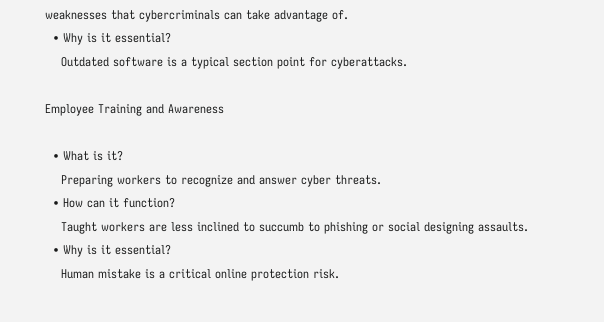weaknesses that cybercriminals can take advantage of.
  • Why is it essential?
    Outdated software is a typical section point for cyberattacks.

Employee Training and Awareness

  • What is it?
    Preparing workers to recognize and answer cyber threats.
  • How can it function?
    Taught workers are less inclined to succumb to phishing or social designing assaults.
  • Why is it essential?
    Human mistake is a critical online protection risk.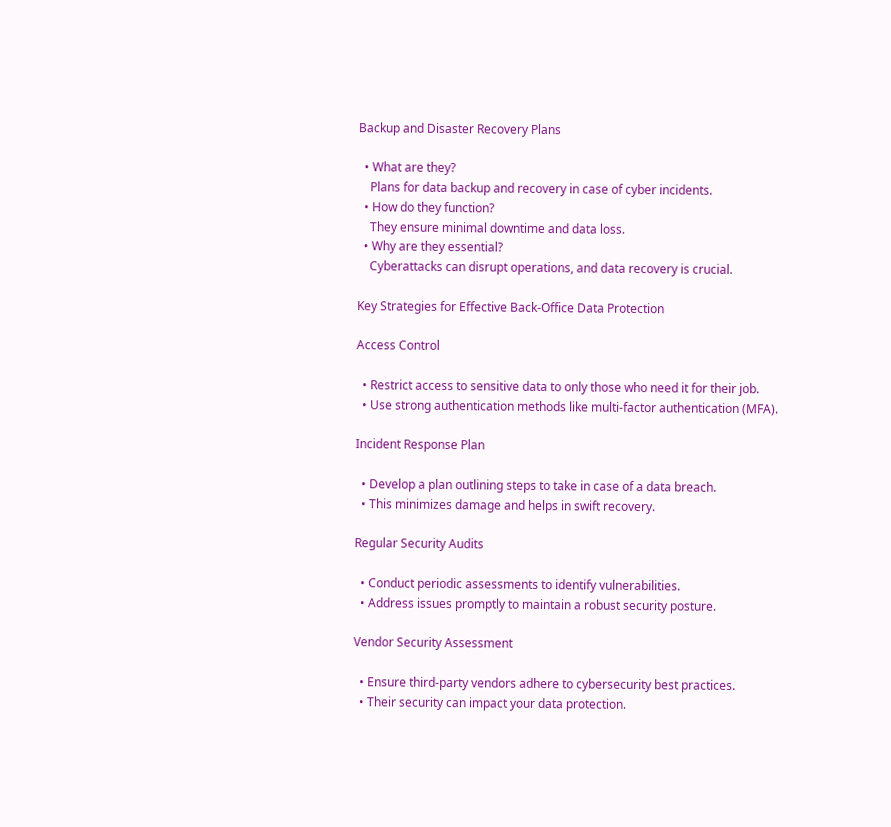Backup and Disaster Recovery Plans

  • What are they?
    Plans for data backup and recovery in case of cyber incidents.
  • How do they function?
    They ensure minimal downtime and data loss.
  • Why are they essential?
    Cyberattacks can disrupt operations, and data recovery is crucial.

Key Strategies for Effective Back-Office Data Protection

Access Control

  • Restrict access to sensitive data to only those who need it for their job.
  • Use strong authentication methods like multi-factor authentication (MFA).

Incident Response Plan

  • Develop a plan outlining steps to take in case of a data breach.
  • This minimizes damage and helps in swift recovery.

Regular Security Audits

  • Conduct periodic assessments to identify vulnerabilities.
  • Address issues promptly to maintain a robust security posture.

Vendor Security Assessment

  • Ensure third-party vendors adhere to cybersecurity best practices.
  • Their security can impact your data protection.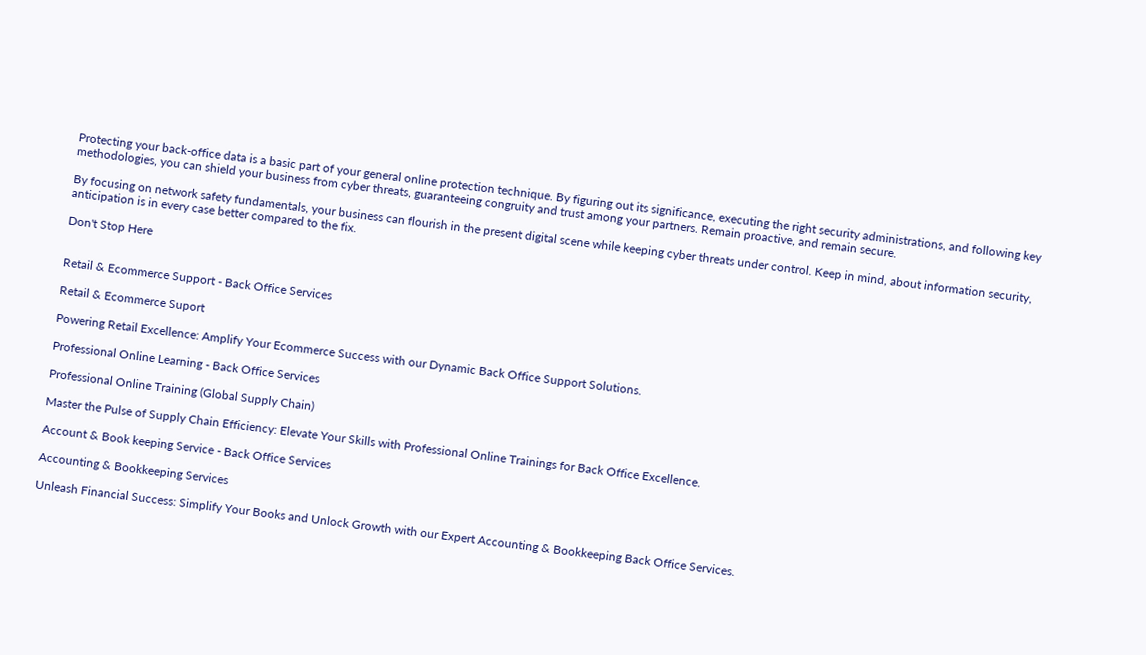Protecting your back-office data is a basic part of your general online protection technique. By figuring out its significance, executing the right security administrations, and following key methodologies, you can shield your business from cyber threats, guaranteeing congruity and trust among your partners. Remain proactive, and remain secure.

By focusing on network safety fundamentals, your business can flourish in the present digital scene while keeping cyber threats under control. Keep in mind, about information security, anticipation is in every case better compared to the fix.

Don't Stop Here


Retail & Ecommerce Support - Back Office Services

Retail & Ecommerce Suport

Powering Retail Excellence: Amplify Your Ecommerce Success with our Dynamic Back Office Support Solutions.

Professional Online Learning - Back Office Services

Professional Online Training (Global Supply Chain)

Master the Pulse of Supply Chain Efficiency: Elevate Your Skills with Professional Online Trainings for Back Office Excellence.

Account & Book keeping Service - Back Office Services

Accounting & Bookkeeping Services

Unleash Financial Success: Simplify Your Books and Unlock Growth with our Expert Accounting & Bookkeeping Back Office Services.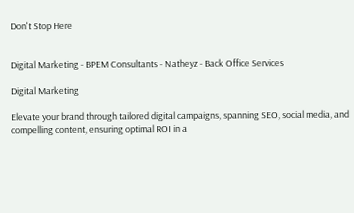Don't Stop Here


Digital Marketing - BPEM Consultants - Natheyz - Back Office Services

Digital Marketing

Elevate your brand through tailored digital campaigns, spanning SEO, social media, and compelling content, ensuring optimal ROI in a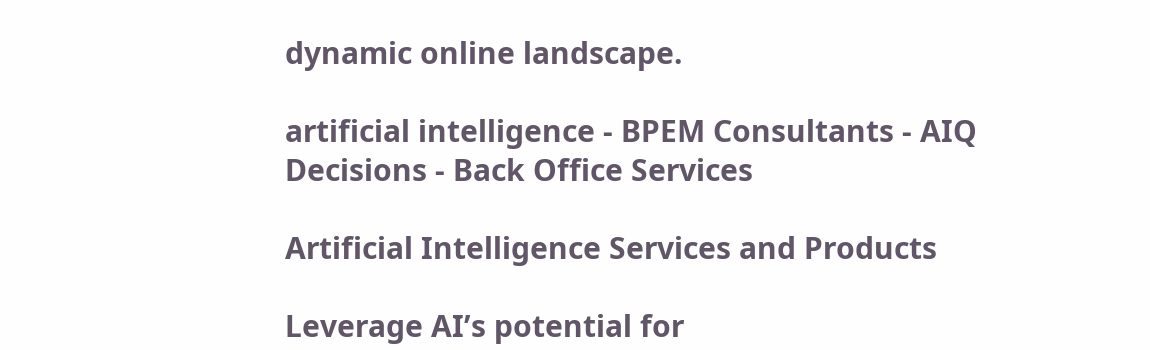dynamic online landscape.

artificial intelligence - BPEM Consultants - AIQ Decisions - Back Office Services

Artificial Intelligence Services and Products

Leverage AI’s potential for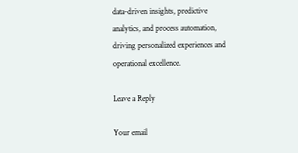data-driven insights, predictive analytics, and process automation, driving personalized experiences and operational excellence.

Leave a Reply

Your email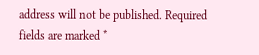address will not be published. Required fields are marked *